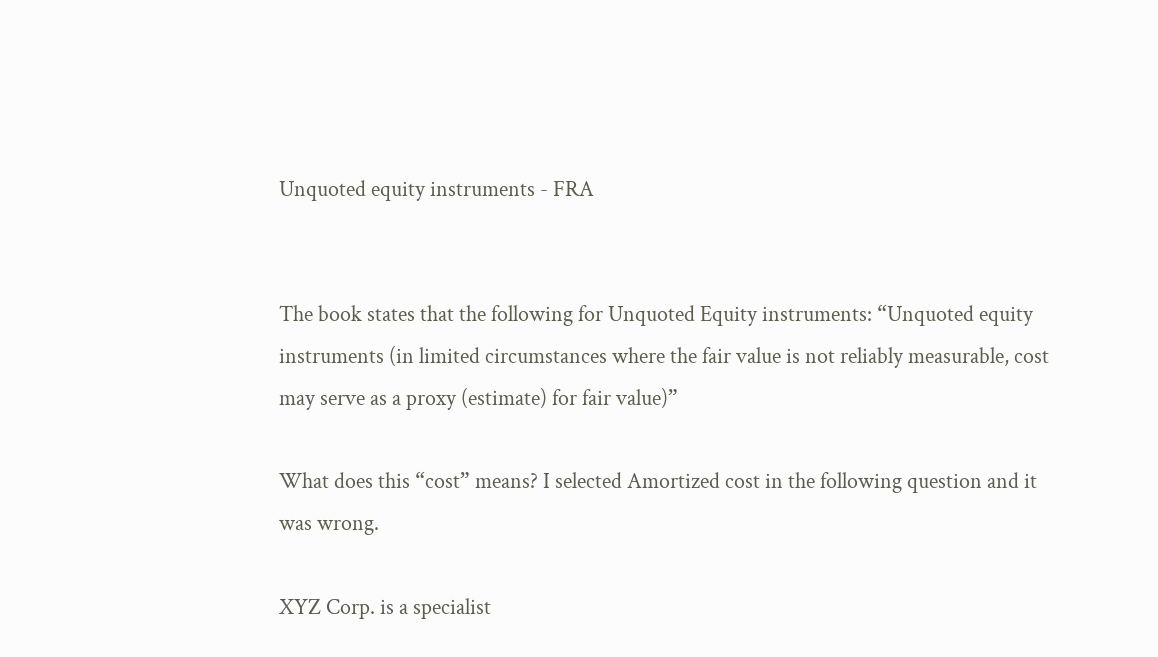Unquoted equity instruments - FRA


The book states that the following for Unquoted Equity instruments: “Unquoted equity instruments (in limited circumstances where the fair value is not reliably measurable, cost may serve as a proxy (estimate) for fair value)”

What does this “cost” means? I selected Amortized cost in the following question and it was wrong.

XYZ Corp. is a specialist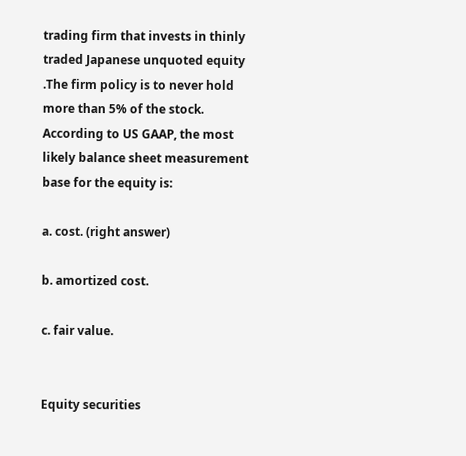trading firm that invests in thinly traded Japanese unquoted equity .The firm policy is to never hold more than 5% of the stock. According to US GAAP, the most likely balance sheet measurement base for the equity is:

a. cost. (right answer)

b. amortized cost.

c. fair value.


Equity securities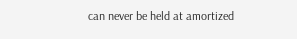can never be held at amortized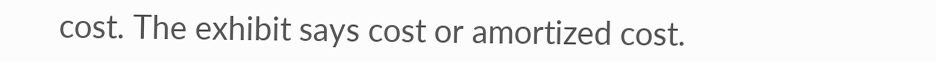cost. The exhibit says cost or amortized cost.